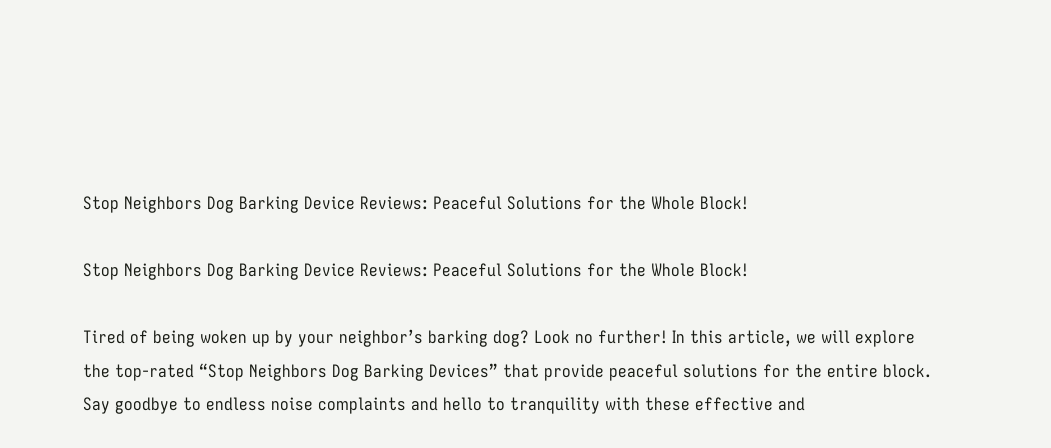Stop Neighbors Dog Barking Device Reviews: Peaceful Solutions for the Whole Block!

Stop Neighbors Dog Barking Device Reviews: Peaceful Solutions for the Whole Block!

Tired of being woken up by your neighbor’s barking dog? Look no further! In this article, we will explore the top-rated “Stop Neighbors Dog Barking Devices” that provide peaceful solutions for the entire block. Say goodbye to endless noise complaints and hello to tranquility with these effective and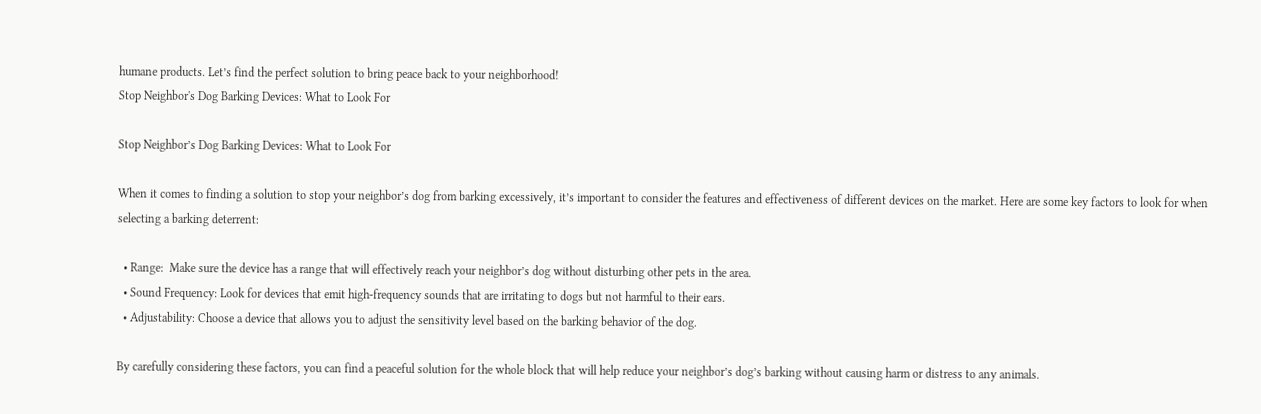humane products. Let’s find the perfect solution to bring peace back to your neighborhood!
Stop Neighbor's Dog Barking Devices: What to Look For

Stop Neighbor’s Dog Barking Devices: What to Look For

When it comes to finding a solution to stop your neighbor’s dog from barking excessively, it’s important to consider the features and effectiveness of different devices on the market. Here are some key factors to look for when selecting a barking deterrent:

  • Range:  Make sure the device has a range that will effectively reach your neighbor’s dog without disturbing other pets in the area.
  • Sound Frequency: Look for devices that emit high-frequency sounds that are irritating to dogs but not harmful to their ears.
  • Adjustability: Choose a device that allows you to adjust the sensitivity level based on the barking behavior of the dog.

By carefully considering these factors, you can find a peaceful solution for the whole block that will help reduce your neighbor’s dog’s barking without causing harm or distress to any animals.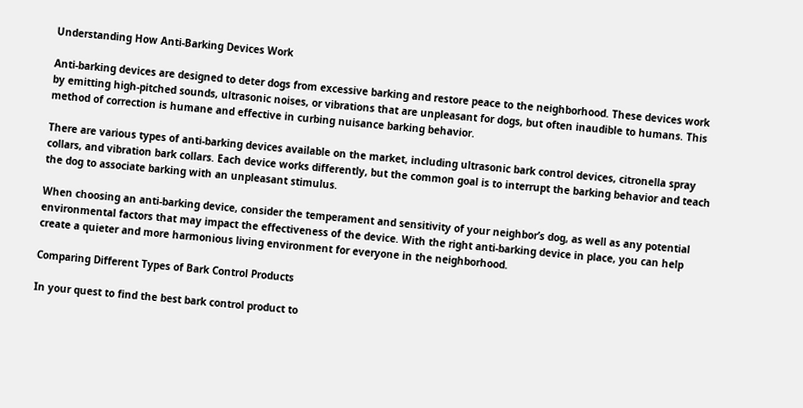Understanding How Anti-Barking Devices Work

Anti-barking devices are designed to deter dogs from excessive barking and restore peace to the neighborhood. These devices work by emitting high-pitched sounds, ultrasonic noises, or vibrations that are unpleasant for dogs, but often inaudible to humans. This method of correction is humane and effective in curbing nuisance barking behavior.

There are various types of anti-barking devices available on the market, including ultrasonic bark control devices, citronella spray collars, and vibration bark collars. Each device works differently, but the common goal is to interrupt the barking behavior and teach the dog to associate barking with an unpleasant stimulus.

When choosing an anti-barking device, consider the temperament and sensitivity of your neighbor’s dog, as well as any potential environmental factors that may impact the effectiveness of the device. With the right anti-barking device in place, you can help create a quieter and more harmonious living environment for everyone in the neighborhood.

Comparing Different Types of Bark Control Products

In your quest to find the best bark control product to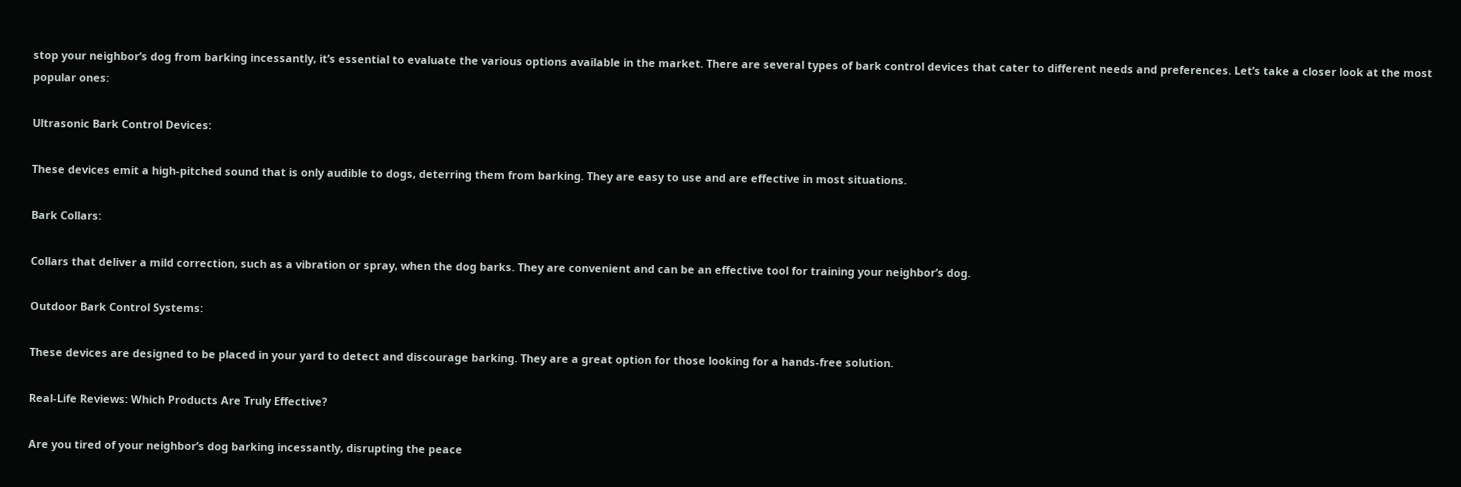stop your neighbor’s dog from barking incessantly, it’s essential to evaluate the various options available in the market. There are several types of bark control devices that cater to different needs and preferences. Let’s take a closer look at the most popular ones:

Ultrasonic Bark Control Devices:

These devices emit a high-pitched sound that is only audible to dogs, deterring them from barking. They are easy to use and are effective in most situations.

Bark Collars:

Collars that deliver a mild correction, such as a vibration or spray, when the dog barks. They are convenient and can be an effective tool for training your neighbor’s dog.

Outdoor Bark Control Systems:

These devices are designed to be placed in your yard to detect and discourage barking. They are a great option for those looking for a hands-free solution.

Real-Life Reviews: Which Products Are Truly Effective?

Are you tired of your neighbor’s dog barking incessantly, disrupting the peace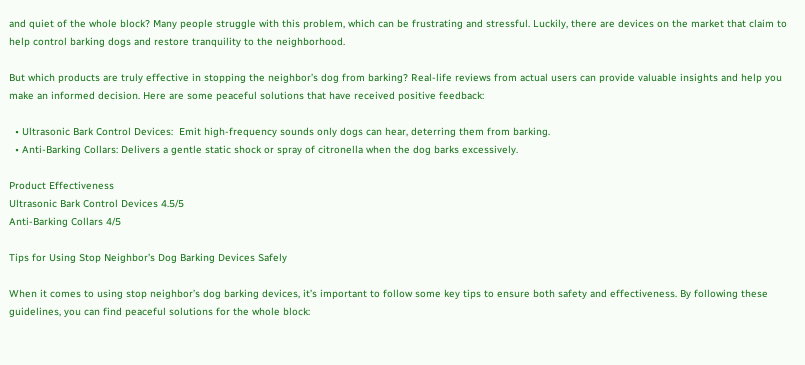and quiet of the whole block? Many people struggle with this problem, which can be frustrating and stressful. Luckily, there are devices on the market that claim to help control barking dogs and restore tranquility to the neighborhood.

But which products are truly effective in stopping the neighbor’s dog from barking? Real-life reviews from actual users can provide valuable insights and help you make an informed decision. Here are some peaceful solutions that have received positive feedback:

  • Ultrasonic Bark Control Devices:  Emit high-frequency sounds only dogs can hear, deterring them from barking.
  • Anti-Barking Collars: Delivers a gentle static shock or spray of citronella when the dog barks excessively.

Product Effectiveness
Ultrasonic Bark Control Devices 4.5/5
Anti-Barking Collars 4/5

Tips for Using Stop Neighbor’s Dog Barking Devices Safely

When it comes to using stop neighbor’s dog barking devices, it’s important to follow some key tips to ensure both safety and effectiveness. By following these guidelines, you can find peaceful solutions for the whole block: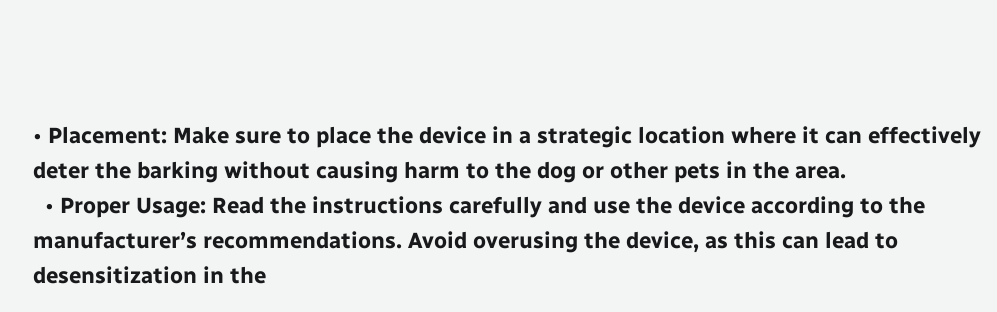• Placement: Make sure to place the device in a strategic location where it can effectively deter the barking without causing harm to the dog or other pets in the area.
  • Proper Usage: Read the instructions carefully and use the device according to the manufacturer’s recommendations. Avoid overusing the device, as this can lead to desensitization in the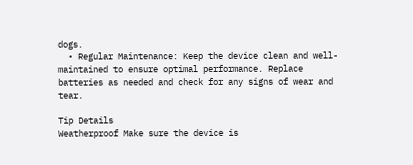dogs.
  • Regular Maintenance: Keep the device clean and well-maintained to ensure optimal performance. Replace batteries as needed and check for any signs of wear and tear.

Tip Details
Weatherproof Make sure the device is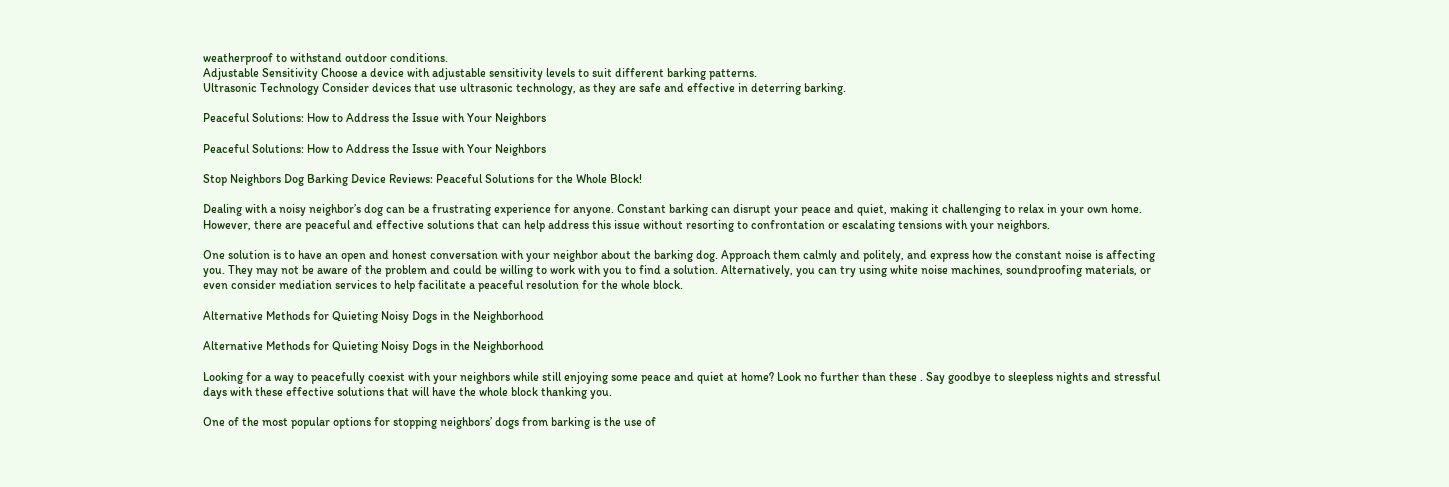weatherproof to withstand outdoor conditions.
Adjustable Sensitivity Choose a device with adjustable sensitivity levels to suit different barking patterns.
Ultrasonic Technology Consider devices that use ultrasonic technology, as they are safe and effective in deterring barking.

Peaceful Solutions: How to Address the Issue with Your Neighbors

Peaceful Solutions: How to Address the Issue with Your Neighbors

Stop Neighbors Dog Barking Device Reviews: Peaceful Solutions for the Whole Block!

Dealing with a noisy neighbor’s dog can be a frustrating experience for anyone. Constant barking can disrupt your peace and quiet, making it challenging to relax in your own home. However, there are peaceful and effective solutions that can help address this issue without resorting to confrontation or escalating tensions with your neighbors.

One solution is to have an open and honest conversation with your neighbor about the barking dog. Approach them calmly and politely, and express how the constant noise is affecting you. They may not be aware of the problem and could be willing to work with you to find a solution. Alternatively, you can try using white noise machines, soundproofing materials, or even consider mediation services to help facilitate a peaceful resolution for the whole block.

Alternative Methods for Quieting Noisy Dogs in the Neighborhood

Alternative Methods for Quieting Noisy Dogs in the Neighborhood

Looking for a way to peacefully coexist with your neighbors while still enjoying some peace and quiet at home? Look no further than these . Say goodbye to sleepless nights and stressful days with these effective solutions that will have the whole block thanking you.

One of the most popular options for stopping neighbors’ dogs from barking is the use of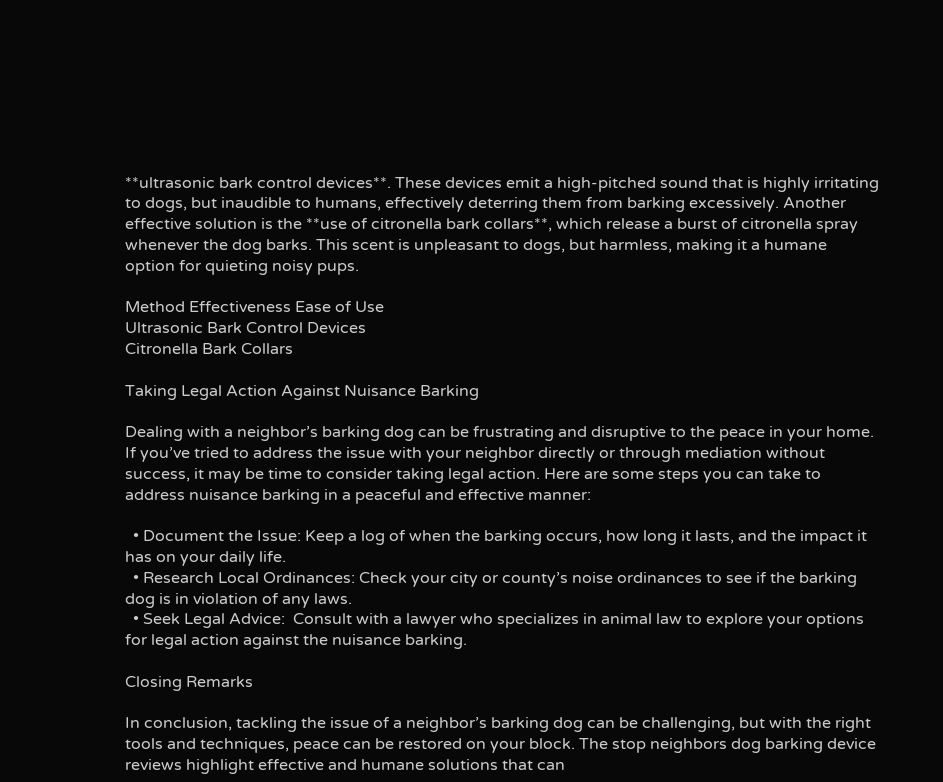**ultrasonic bark control devices**. These devices emit a high-pitched sound that is highly irritating to dogs, but inaudible to humans, effectively deterring them from barking excessively. Another effective solution is the **use of citronella bark collars**, which release a burst of citronella spray whenever the dog barks. This scent is unpleasant to dogs, but harmless, making it a humane option for quieting noisy pups.

Method Effectiveness Ease of Use
Ultrasonic Bark Control Devices
Citronella Bark Collars

Taking Legal Action Against Nuisance Barking

Dealing with a neighbor’s barking dog can be frustrating and disruptive to the peace in your home. If you’ve tried to address the issue with your neighbor directly or through mediation without success, it may be time to consider taking legal action. Here are some steps you can take to address nuisance barking in a peaceful and effective manner:

  • Document the Issue: Keep a log of when the barking occurs, how long it lasts, and the impact it has on your daily life.
  • Research Local Ordinances: Check your city or county’s noise ordinances to see if the barking dog is in violation of any laws.
  • Seek Legal Advice:  Consult with a lawyer who specializes in animal law to explore your options for legal action against the nuisance barking.

Closing Remarks

In conclusion, tackling the issue of a neighbor’s barking dog can be challenging, but with the right tools and techniques, peace can be restored on your block. The stop neighbors dog barking device reviews highlight effective and humane solutions that can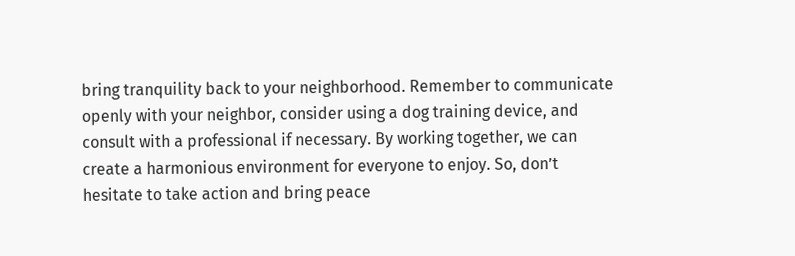bring tranquility back to your neighborhood. Remember to communicate openly with your neighbor, consider using a dog training device, and consult with a professional if necessary. By working together, we can create a harmonious environment for everyone to enjoy. So, don’t hesitate to take action and bring peace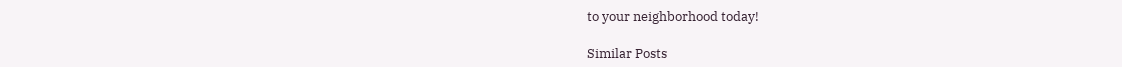to your neighborhood today!

Similar Posts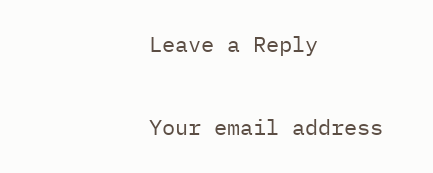Leave a Reply

Your email address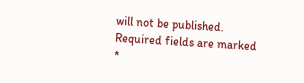will not be published. Required fields are marked *